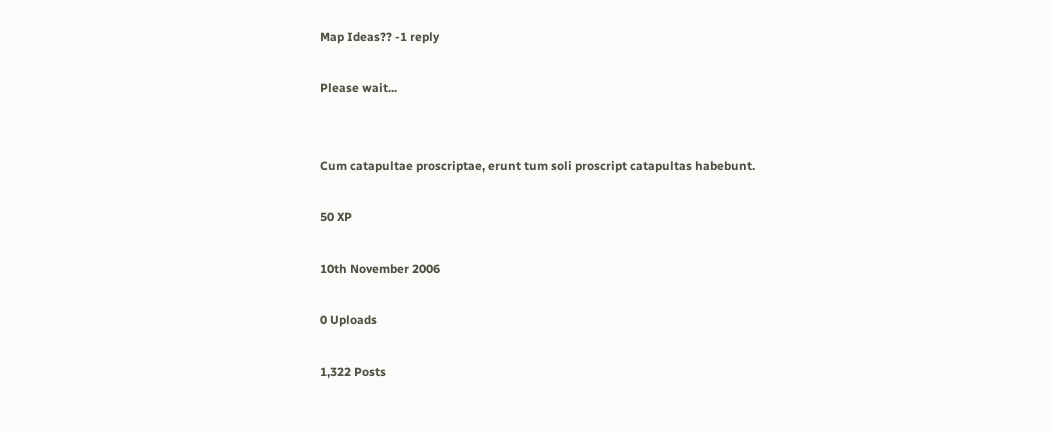Map Ideas?? -1 reply

Please wait...


Cum catapultae proscriptae, erunt tum soli proscript catapultas habebunt.

50 XP

10th November 2006

0 Uploads

1,322 Posts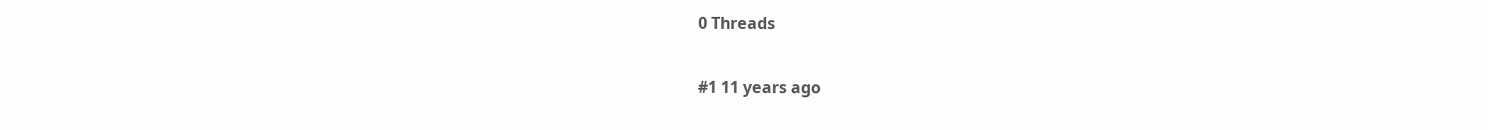0 Threads

#1 11 years ago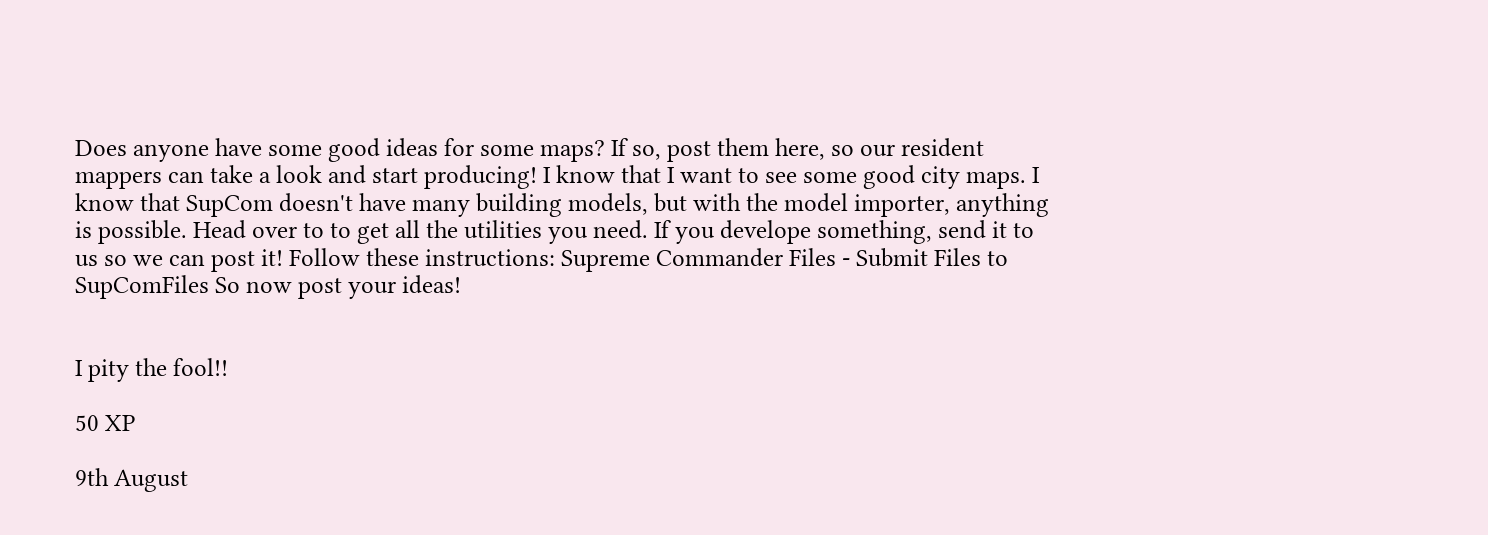Does anyone have some good ideas for some maps? If so, post them here, so our resident mappers can take a look and start producing! I know that I want to see some good city maps. I know that SupCom doesn't have many building models, but with the model importer, anything is possible. Head over to to get all the utilities you need. If you develope something, send it to us so we can post it! Follow these instructions: Supreme Commander Files - Submit Files to SupComFiles So now post your ideas!


I pity the fool!!

50 XP

9th August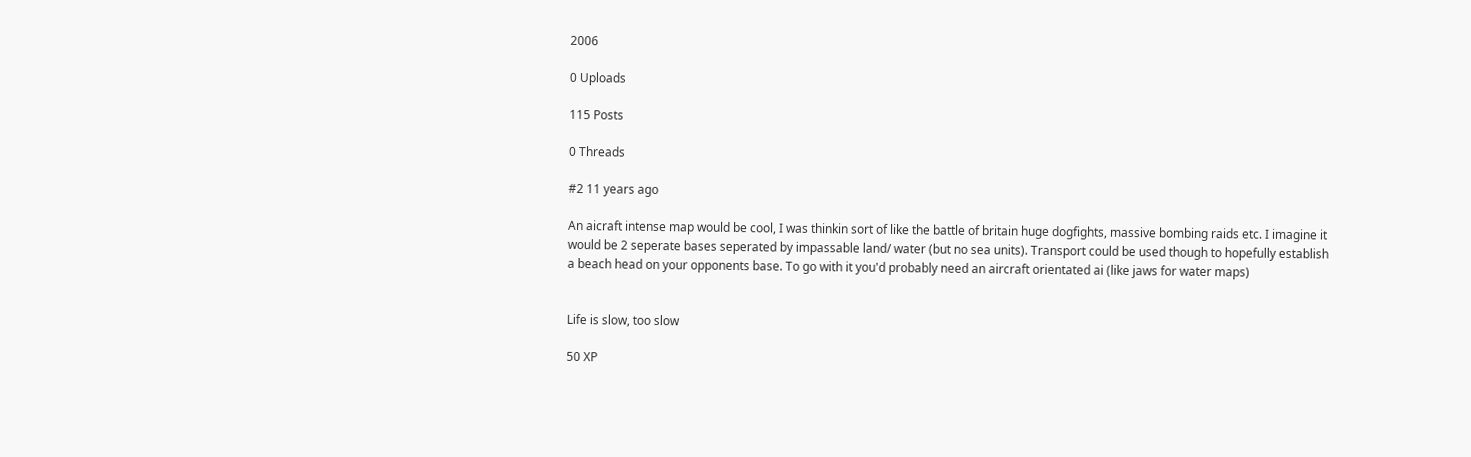2006

0 Uploads

115 Posts

0 Threads

#2 11 years ago

An aicraft intense map would be cool, I was thinkin sort of like the battle of britain huge dogfights, massive bombing raids etc. I imagine it would be 2 seperate bases seperated by impassable land/ water (but no sea units). Transport could be used though to hopefully establish a beach head on your opponents base. To go with it you'd probably need an aircraft orientated ai (like jaws for water maps)


Life is slow, too slow

50 XP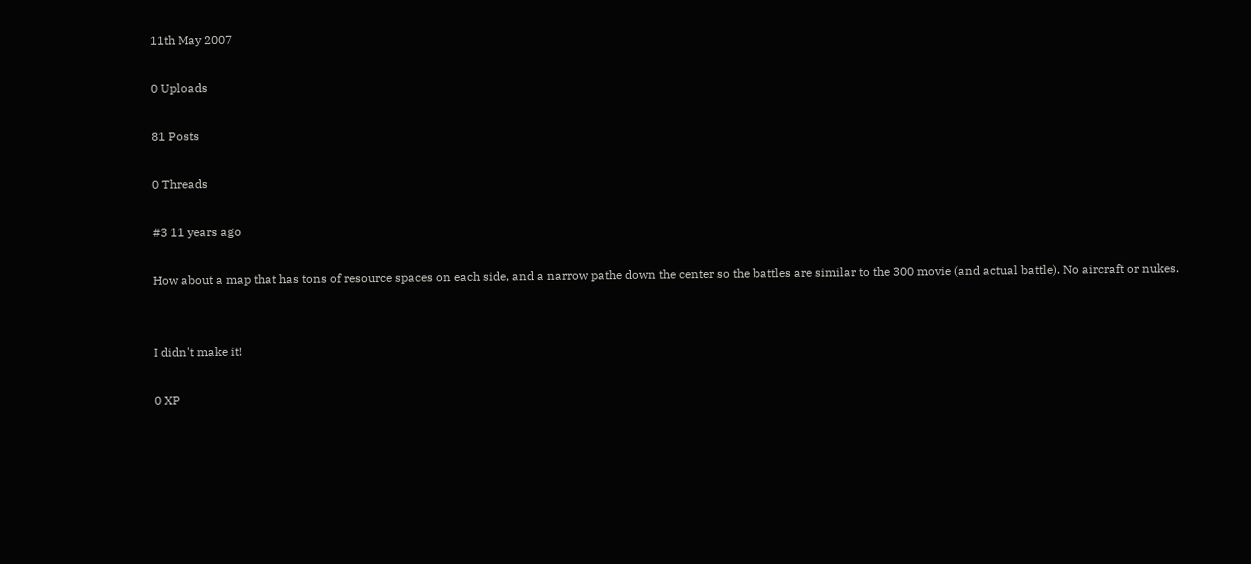11th May 2007

0 Uploads

81 Posts

0 Threads

#3 11 years ago

How about a map that has tons of resource spaces on each side, and a narrow pathe down the center so the battles are similar to the 300 movie (and actual battle). No aircraft or nukes.


I didn't make it!

0 XP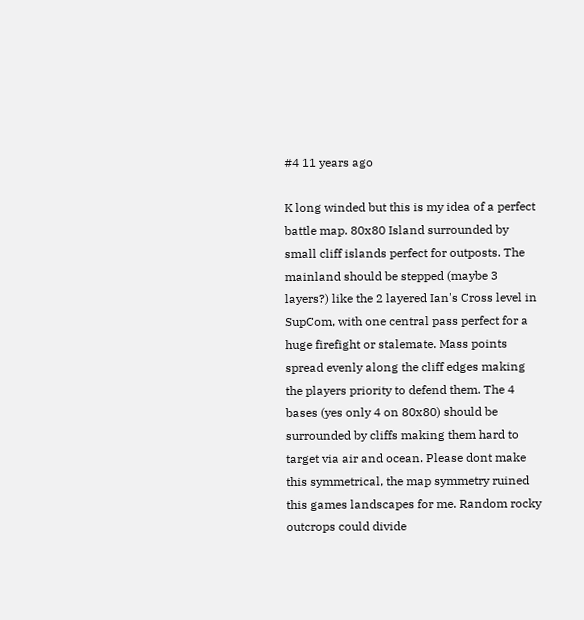#4 11 years ago

K long winded but this is my idea of a perfect battle map. 80x80 Island surrounded by small cliff islands perfect for outposts. The mainland should be stepped (maybe 3 layers?) like the 2 layered Ian's Cross level in SupCom, with one central pass perfect for a huge firefight or stalemate. Mass points spread evenly along the cliff edges making the players priority to defend them. The 4 bases (yes only 4 on 80x80) should be surrounded by cliffs making them hard to target via air and ocean. Please dont make this symmetrical, the map symmetry ruined this games landscapes for me. Random rocky outcrops could divide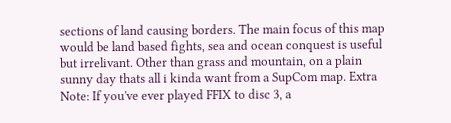sections of land causing borders. The main focus of this map would be land based fights, sea and ocean conquest is useful but irrelivant. Other than grass and mountain, on a plain sunny day thats all i kinda want from a SupCom map. Extra Note: If you've ever played FFIX to disc 3, a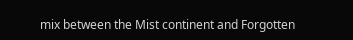mix between the Mist continent and Forgotten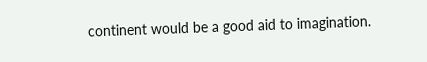continent would be a good aid to imagination.